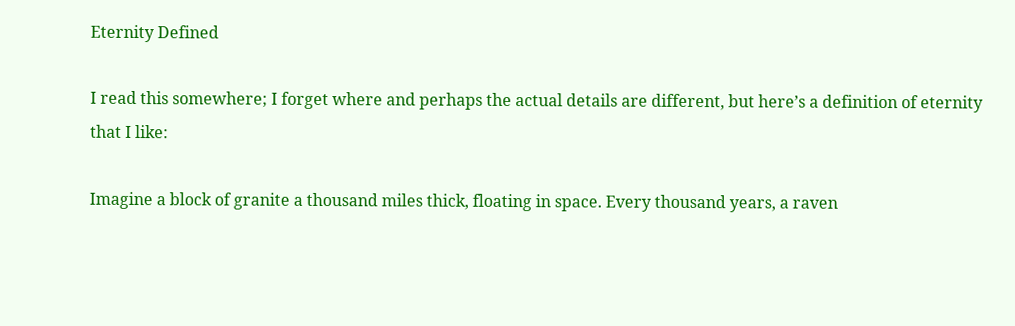Eternity Defined

I read this somewhere; I forget where and perhaps the actual details are different, but here’s a definition of eternity that I like:

Imagine a block of granite a thousand miles thick, floating in space. Every thousand years, a raven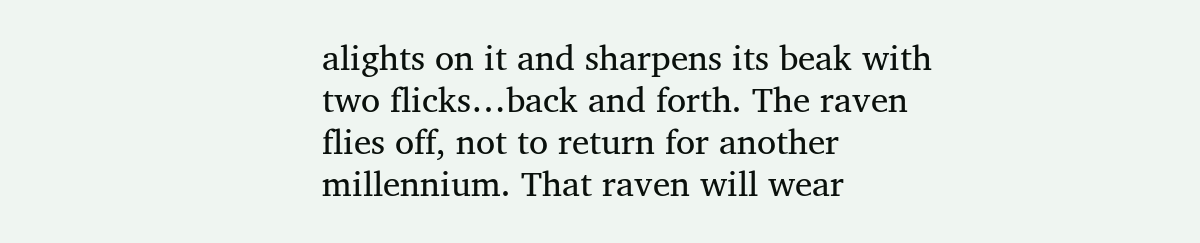alights on it and sharpens its beak with two flicks…back and forth. The raven flies off, not to return for another millennium. That raven will wear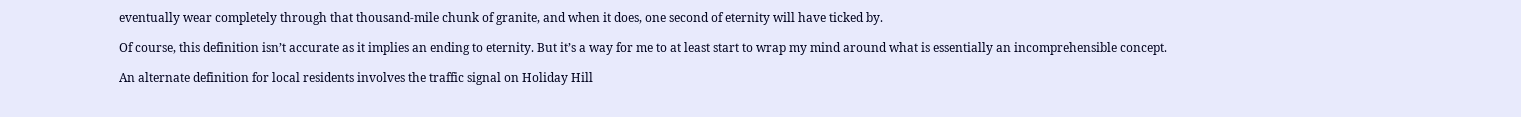eventually wear completely through that thousand-mile chunk of granite, and when it does, one second of eternity will have ticked by.

Of course, this definition isn’t accurate as it implies an ending to eternity. But it’s a way for me to at least start to wrap my mind around what is essentially an incomprehensible concept.

An alternate definition for local residents involves the traffic signal on Holiday Hill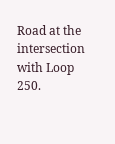Road at the intersection with Loop 250.